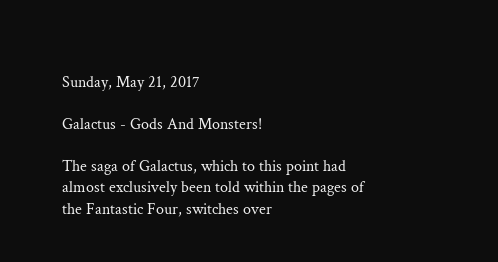Sunday, May 21, 2017

Galactus - Gods And Monsters!

The saga of Galactus, which to this point had almost exclusively been told within the pages of the Fantastic Four, switches over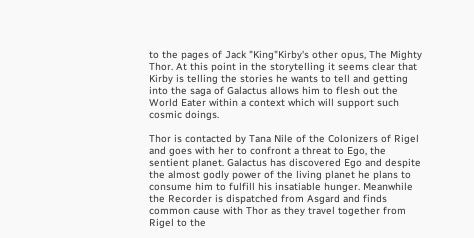to the pages of Jack "King"Kirby's other opus, The Mighty Thor. At this point in the storytelling it seems clear that Kirby is telling the stories he wants to tell and getting into the saga of Galactus allows him to flesh out the World Eater within a context which will support such cosmic doings.

Thor is contacted by Tana Nile of the Colonizers of Rigel and goes with her to confront a threat to Ego, the sentient planet. Galactus has discovered Ego and despite the almost godly power of the living planet he plans to consume him to fulfill his insatiable hunger. Meanwhile the Recorder is dispatched from Asgard and finds common cause with Thor as they travel together from Rigel to the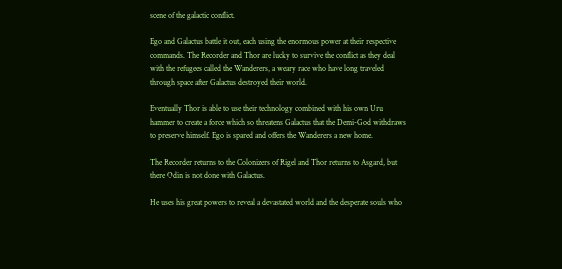scene of the galactic conflict.

Ego and Galactus battle it out, each using the enormous power at their respective commands. The Recorder and Thor are lucky to survive the conflict as they deal with the refugees called the Wanderers, a weary race who have long traveled through space after Galactus destroyed their world.

Eventually Thor is able to use their technology combined with his own Uru hammer to create a force which so threatens Galactus that the Demi-God withdraws to preserve himself. Ego is spared and offers the Wanderers a new home.

The Recorder returns to the Colonizers of Rigel and Thor returns to Asgard, but there Odin is not done with Galactus.

He uses his great powers to reveal a devastated world and the desperate souls who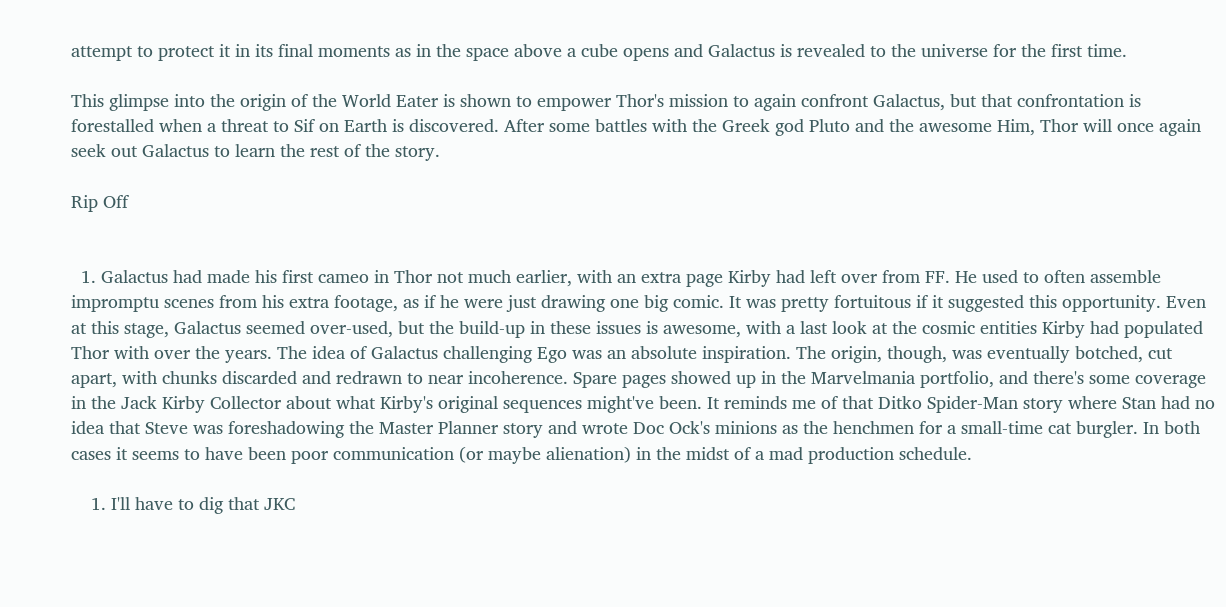attempt to protect it in its final moments as in the space above a cube opens and Galactus is revealed to the universe for the first time.

This glimpse into the origin of the World Eater is shown to empower Thor's mission to again confront Galactus, but that confrontation is forestalled when a threat to Sif on Earth is discovered. After some battles with the Greek god Pluto and the awesome Him, Thor will once again seek out Galactus to learn the rest of the story.

Rip Off


  1. Galactus had made his first cameo in Thor not much earlier, with an extra page Kirby had left over from FF. He used to often assemble impromptu scenes from his extra footage, as if he were just drawing one big comic. It was pretty fortuitous if it suggested this opportunity. Even at this stage, Galactus seemed over-used, but the build-up in these issues is awesome, with a last look at the cosmic entities Kirby had populated Thor with over the years. The idea of Galactus challenging Ego was an absolute inspiration. The origin, though, was eventually botched, cut apart, with chunks discarded and redrawn to near incoherence. Spare pages showed up in the Marvelmania portfolio, and there's some coverage in the Jack Kirby Collector about what Kirby's original sequences might've been. It reminds me of that Ditko Spider-Man story where Stan had no idea that Steve was foreshadowing the Master Planner story and wrote Doc Ock's minions as the henchmen for a small-time cat burgler. In both cases it seems to have been poor communication (or maybe alienation) in the midst of a mad production schedule.

    1. I'll have to dig that JKC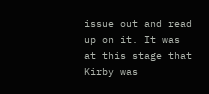issue out and read up on it. It was at this stage that Kirby was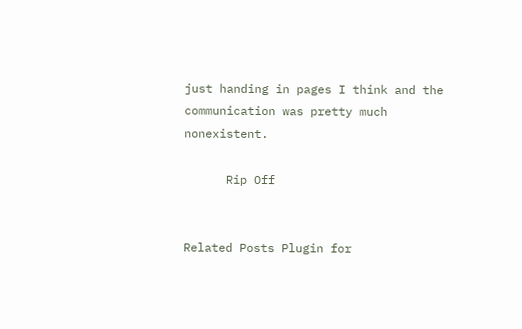just handing in pages I think and the communication was pretty much nonexistent.

      Rip Off


Related Posts Plugin for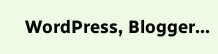WordPress, Blogger...